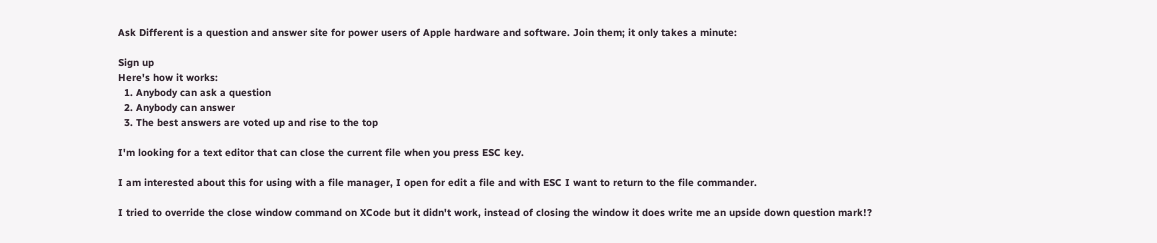Ask Different is a question and answer site for power users of Apple hardware and software. Join them; it only takes a minute:

Sign up
Here's how it works:
  1. Anybody can ask a question
  2. Anybody can answer
  3. The best answers are voted up and rise to the top

I'm looking for a text editor that can close the current file when you press ESC key.

I am interested about this for using with a file manager, I open for edit a file and with ESC I want to return to the file commander.

I tried to override the close window command on XCode but it didn't work, instead of closing the window it does write me an upside down question mark!?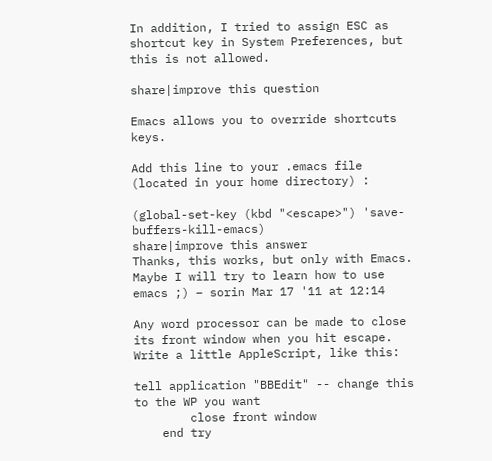In addition, I tried to assign ESC as shortcut key in System Preferences, but this is not allowed.

share|improve this question

Emacs allows you to override shortcuts keys.

Add this line to your .emacs file (located in your home directory) :

(global-set-key (kbd "<escape>") 'save-buffers-kill-emacs)
share|improve this answer
Thanks, this works, but only with Emacs. Maybe I will try to learn how to use emacs ;) – sorin Mar 17 '11 at 12:14

Any word processor can be made to close its front window when you hit escape. Write a little AppleScript, like this:

tell application "BBEdit" -- change this to the WP you want
        close front window
    end try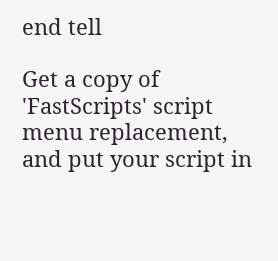end tell

Get a copy of 'FastScripts' script menu replacement, and put your script in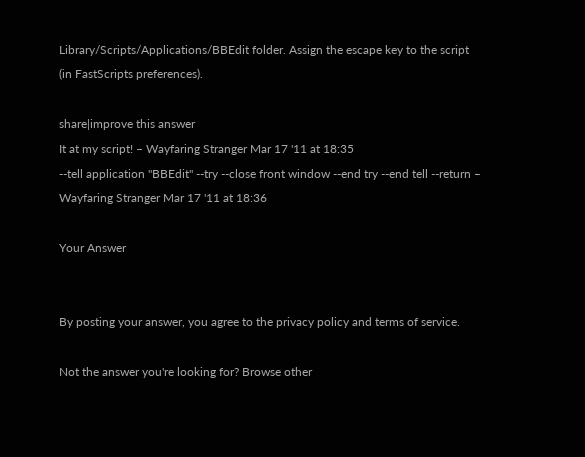Library/Scripts/Applications/BBEdit folder. Assign the escape key to the script (in FastScripts preferences).

share|improve this answer
It at my script! – Wayfaring Stranger Mar 17 '11 at 18:35
--tell application "BBEdit" --try --close front window --end try --end tell --return – Wayfaring Stranger Mar 17 '11 at 18:36

Your Answer


By posting your answer, you agree to the privacy policy and terms of service.

Not the answer you're looking for? Browse other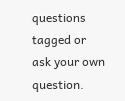questions tagged or ask your own question.